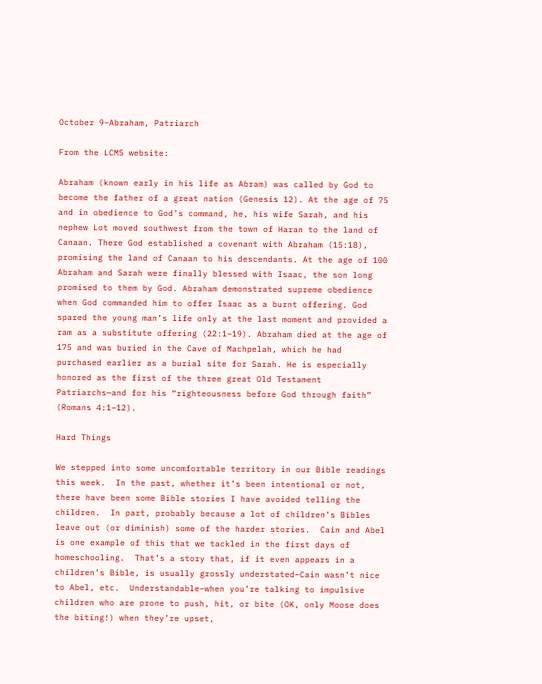October 9–Abraham, Patriarch

From the LCMS website:

Abraham (known early in his life as Abram) was called by God to become the father of a great nation (Genesis 12). At the age of 75 and in obedience to God’s command, he, his wife Sarah, and his nephew Lot moved southwest from the town of Haran to the land of Canaan. There God established a covenant with Abraham (15:18), promising the land of Canaan to his descendants. At the age of 100 Abraham and Sarah were finally blessed with Isaac, the son long promised to them by God. Abraham demonstrated supreme obedience when God commanded him to offer Isaac as a burnt offering. God spared the young man’s life only at the last moment and provided a ram as a substitute offering (22:1–19). Abraham died at the age of 175 and was buried in the Cave of Machpelah, which he had purchased earlier as a burial site for Sarah. He is especially honored as the first of the three great Old Testament Patriarchs—and for his “righteousness before God through faith” (Romans 4:1–12).

Hard Things

We stepped into some uncomfortable territory in our Bible readings this week.  In the past, whether it’s been intentional or not, there have been some Bible stories I have avoided telling the children.  In part, probably because a lot of children’s Bibles leave out (or diminish) some of the harder stories.  Cain and Abel is one example of this that we tackled in the first days of homeschooling.  That’s a story that, if it even appears in a children’s Bible, is usually grossly understated–Cain wasn’t nice to Abel, etc.  Understandable–when you’re talking to impulsive children who are prone to push, hit, or bite (OK, only Moose does the biting!) when they’re upset,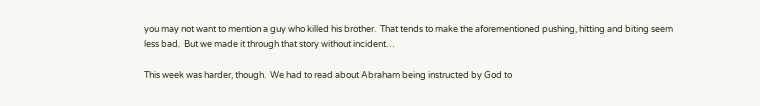you may not want to mention a guy who killed his brother.  That tends to make the aforementioned pushing, hitting and biting seem less bad.  But we made it through that story without incident…

This week was harder, though.  We had to read about Abraham being instructed by God to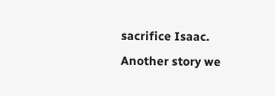sacrifice Isaac. Another story we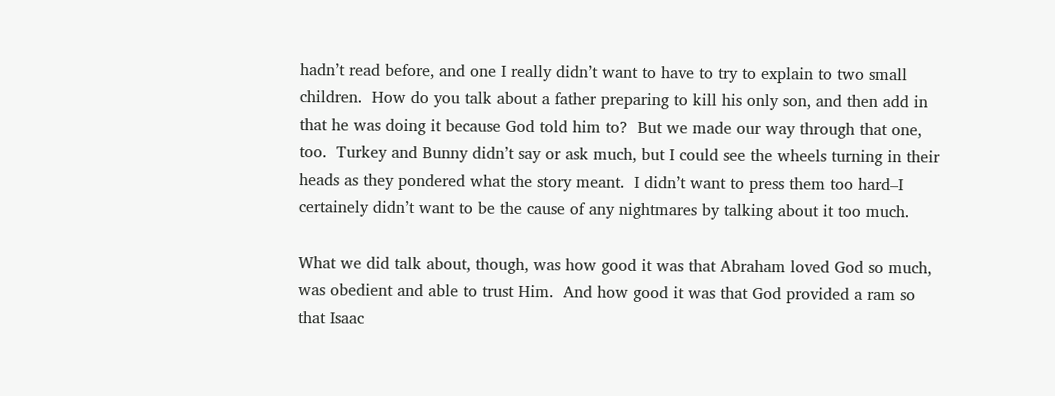hadn’t read before, and one I really didn’t want to have to try to explain to two small children.  How do you talk about a father preparing to kill his only son, and then add in that he was doing it because God told him to?  But we made our way through that one, too.  Turkey and Bunny didn’t say or ask much, but I could see the wheels turning in their heads as they pondered what the story meant.  I didn’t want to press them too hard–I certainely didn’t want to be the cause of any nightmares by talking about it too much.

What we did talk about, though, was how good it was that Abraham loved God so much, was obedient and able to trust Him.  And how good it was that God provided a ram so that Isaac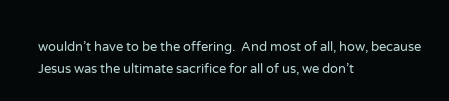wouldn’t have to be the offering.  And most of all, how, because Jesus was the ultimate sacrifice for all of us, we don’t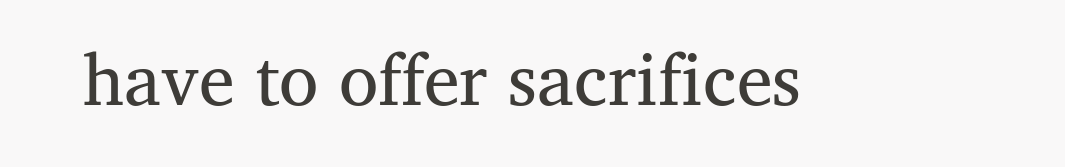have to offer sacrifices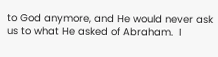to God anymore, and He would never ask us to what He asked of Abraham.  I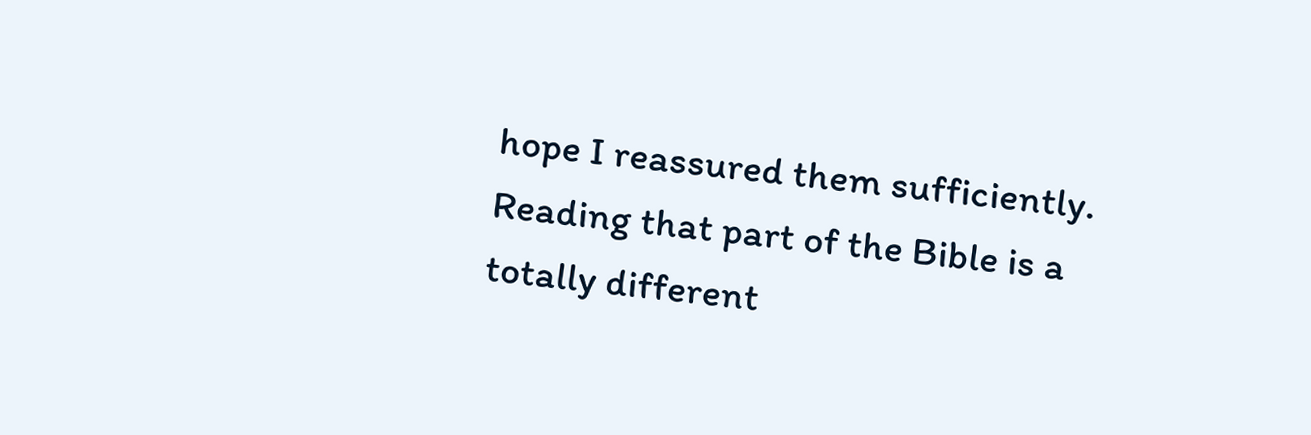hope I reassured them sufficiently.  Reading that part of the Bible is a totally different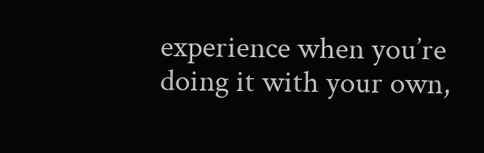experience when you’re doing it with your own,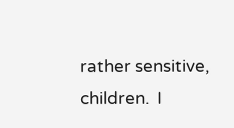rather sensitive, children.  I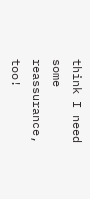think I need some reassurance, too!